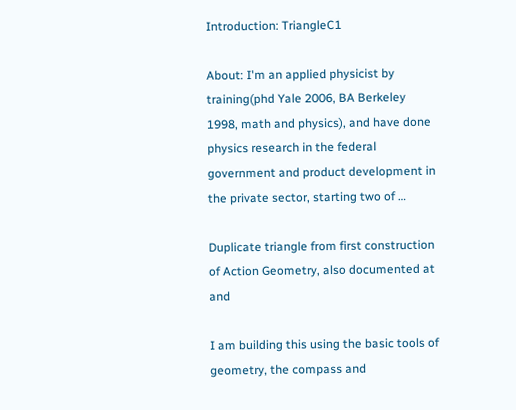Introduction: TriangleC1

About: I'm an applied physicist by training(phd Yale 2006, BA Berkeley 1998, math and physics), and have done physics research in the federal government and product development in the private sector, starting two of …

Duplicate triangle from first construction of Action Geometry, also documented at and

I am building this using the basic tools of geometry, the compass and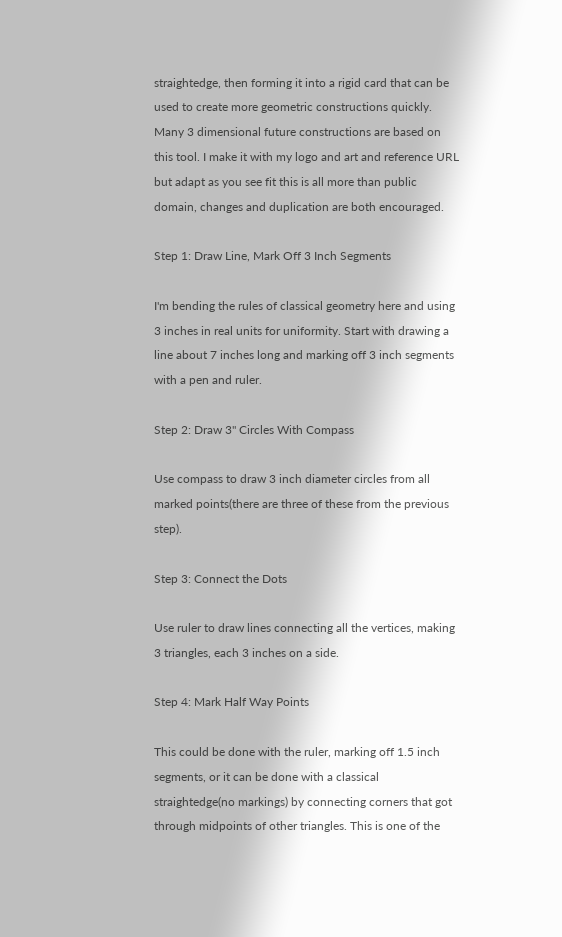straightedge, then forming it into a rigid card that can be used to create more geometric constructions quickly. Many 3 dimensional future constructions are based on this tool. I make it with my logo and art and reference URL but adapt as you see fit this is all more than public domain, changes and duplication are both encouraged.

Step 1: Draw Line, Mark Off 3 Inch Segments

I'm bending the rules of classical geometry here and using 3 inches in real units for uniformity. Start with drawing a line about 7 inches long and marking off 3 inch segments with a pen and ruler.

Step 2: Draw 3" Circles With Compass

Use compass to draw 3 inch diameter circles from all marked points(there are three of these from the previous step).

Step 3: Connect the Dots

Use ruler to draw lines connecting all the vertices, making 3 triangles, each 3 inches on a side.

Step 4: Mark Half Way Points

This could be done with the ruler, marking off 1.5 inch segments, or it can be done with a classical straightedge(no markings) by connecting corners that got through midpoints of other triangles. This is one of the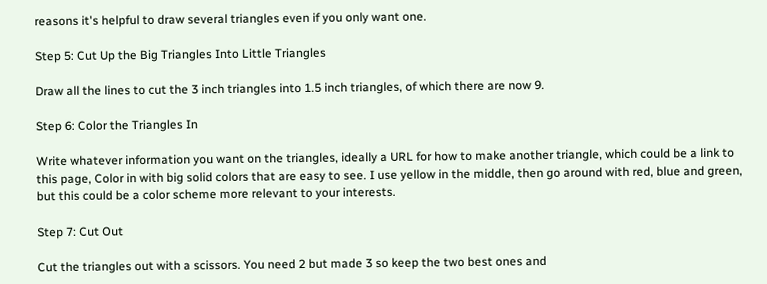reasons it's helpful to draw several triangles even if you only want one.

Step 5: Cut Up the Big Triangles Into Little Triangles

Draw all the lines to cut the 3 inch triangles into 1.5 inch triangles, of which there are now 9.

Step 6: Color the Triangles In

Write whatever information you want on the triangles, ideally a URL for how to make another triangle, which could be a link to this page, Color in with big solid colors that are easy to see. I use yellow in the middle, then go around with red, blue and green, but this could be a color scheme more relevant to your interests.

Step 7: Cut Out

Cut the triangles out with a scissors. You need 2 but made 3 so keep the two best ones and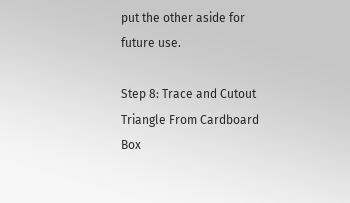put the other aside for future use.

Step 8: Trace and Cutout Triangle From Cardboard Box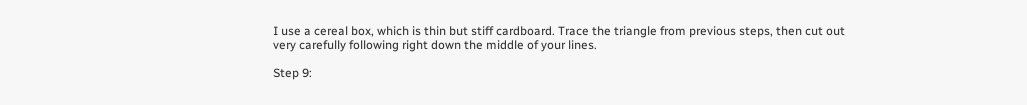I use a cereal box, which is thin but stiff cardboard. Trace the triangle from previous steps, then cut out very carefully following right down the middle of your lines.

Step 9: